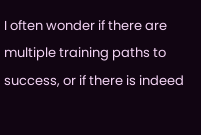I often wonder if there are multiple training paths to success, or if there is indeed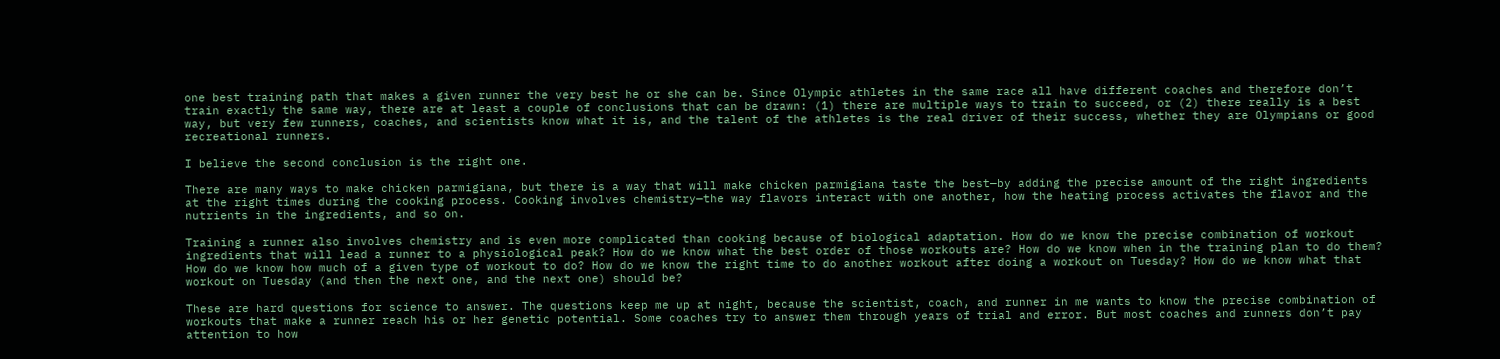one best training path that makes a given runner the very best he or she can be. Since Olympic athletes in the same race all have different coaches and therefore don’t train exactly the same way, there are at least a couple of conclusions that can be drawn: (1) there are multiple ways to train to succeed, or (2) there really is a best way, but very few runners, coaches, and scientists know what it is, and the talent of the athletes is the real driver of their success, whether they are Olympians or good recreational runners.

I believe the second conclusion is the right one.

There are many ways to make chicken parmigiana, but there is a way that will make chicken parmigiana taste the best—by adding the precise amount of the right ingredients at the right times during the cooking process. Cooking involves chemistry—the way flavors interact with one another, how the heating process activates the flavor and the nutrients in the ingredients, and so on.

Training a runner also involves chemistry and is even more complicated than cooking because of biological adaptation. How do we know the precise combination of workout ingredients that will lead a runner to a physiological peak? How do we know what the best order of those workouts are? How do we know when in the training plan to do them? How do we know how much of a given type of workout to do? How do we know the right time to do another workout after doing a workout on Tuesday? How do we know what that workout on Tuesday (and then the next one, and the next one) should be?

These are hard questions for science to answer. The questions keep me up at night, because the scientist, coach, and runner in me wants to know the precise combination of workouts that make a runner reach his or her genetic potential. Some coaches try to answer them through years of trial and error. But most coaches and runners don’t pay attention to how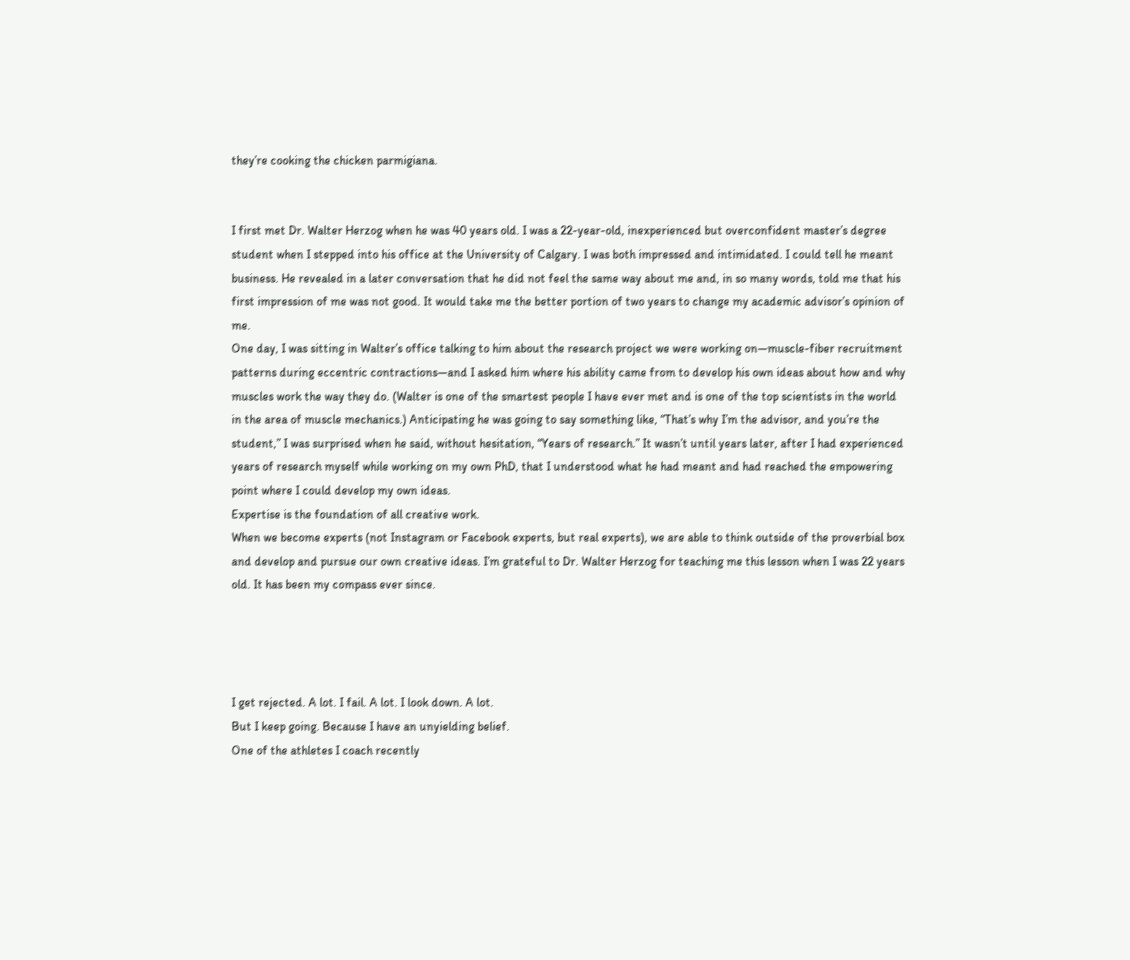they’re cooking the chicken parmigiana.


I first met Dr. Walter Herzog when he was 40 years old. I was a 22-year-old, inexperienced but overconfident master’s degree student when I stepped into his office at the University of Calgary. I was both impressed and intimidated. I could tell he meant business. He revealed in a later conversation that he did not feel the same way about me and, in so many words, told me that his first impression of me was not good. It would take me the better portion of two years to change my academic advisor’s opinion of me.
One day, I was sitting in Walter’s office talking to him about the research project we were working on—muscle-fiber recruitment patterns during eccentric contractions—and I asked him where his ability came from to develop his own ideas about how and why muscles work the way they do. (Walter is one of the smartest people I have ever met and is one of the top scientists in the world in the area of muscle mechanics.) Anticipating he was going to say something like, “That’s why I’m the advisor, and you’re the student,” I was surprised when he said, without hesitation, “Years of research.” It wasn’t until years later, after I had experienced years of research myself while working on my own PhD, that I understood what he had meant and had reached the empowering point where I could develop my own ideas.
Expertise is the foundation of all creative work.
When we become experts (not Instagram or Facebook experts, but real experts), we are able to think outside of the proverbial box and develop and pursue our own creative ideas. I’m grateful to Dr. Walter Herzog for teaching me this lesson when I was 22 years old. It has been my compass ever since.




I get rejected. A lot. I fail. A lot. I look down. A lot.
But I keep going. Because I have an unyielding belief.
One of the athletes I coach recently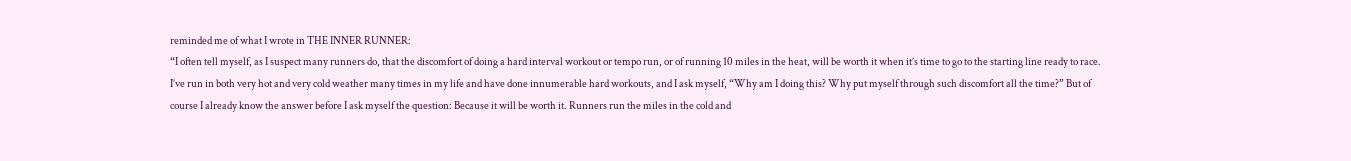reminded me of what I wrote in THE INNER RUNNER:
“I often tell myself, as I suspect many runners do, that the discomfort of doing a hard interval workout or tempo run, or of running 10 miles in the heat, will be worth it when it’s time to go to the starting line ready to race. I’ve run in both very hot and very cold weather many times in my life and have done innumerable hard workouts, and I ask myself, “Why am I doing this? Why put myself through such discomfort all the time?” But of course I already know the answer before I ask myself the question: Because it will be worth it. Runners run the miles in the cold and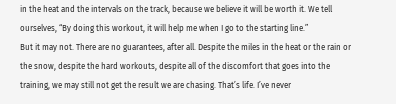in the heat and the intervals on the track, because we believe it will be worth it. We tell ourselves, “By doing this workout, it will help me when I go to the starting line.”
But it may not. There are no guarantees, after all. Despite the miles in the heat or the rain or the snow, despite the hard workouts, despite all of the discomfort that goes into the training, we may still not get the result we are chasing. That’s life. I’ve never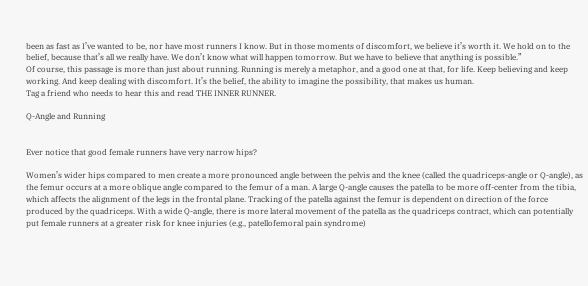been as fast as I’ve wanted to be, nor have most runners I know. But in those moments of discomfort, we believe it’s worth it. We hold on to the belief, because that’s all we really have. We don’t know what will happen tomorrow. But we have to believe that anything is possible.”
Of course, this passage is more than just about running. Running is merely a metaphor, and a good one at that, for life. Keep believing and keep working. And keep dealing with discomfort. It’s the belief, the ability to imagine the possibility, that makes us human.
Tag a friend who needs to hear this and read THE INNER RUNNER.

Q-Angle and Running


Ever notice that good female runners have very narrow hips?

Women’s wider hips compared to men create a more pronounced angle between the pelvis and the knee (called the quadriceps-angle or Q-angle), as the femur occurs at a more oblique angle compared to the femur of a man. A large Q-angle causes the patella to be more off-center from the tibia, which affects the alignment of the legs in the frontal plane. Tracking of the patella against the femur is dependent on direction of the force produced by the quadriceps. With a wide Q-angle, there is more lateral movement of the patella as the quadriceps contract, which can potentially put female runners at a greater risk for knee injuries (e.g., patellofemoral pain syndrome)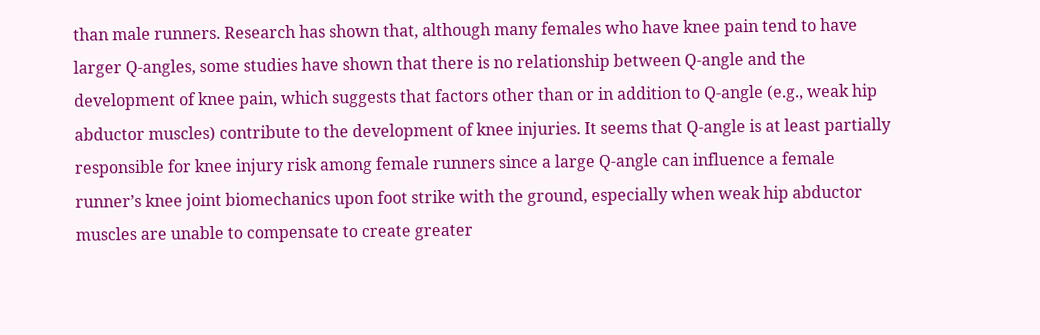than male runners. Research has shown that, although many females who have knee pain tend to have larger Q-angles, some studies have shown that there is no relationship between Q-angle and the development of knee pain, which suggests that factors other than or in addition to Q-angle (e.g., weak hip abductor muscles) contribute to the development of knee injuries. It seems that Q-angle is at least partially responsible for knee injury risk among female runners since a large Q-angle can influence a female runner’s knee joint biomechanics upon foot strike with the ground, especially when weak hip abductor muscles are unable to compensate to create greater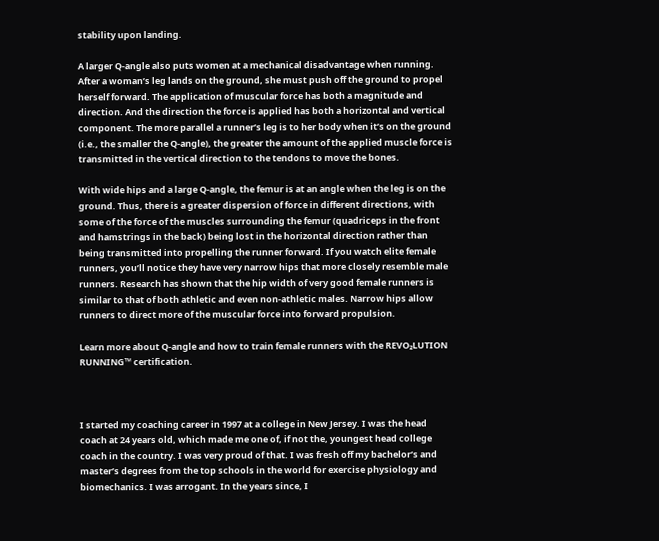stability upon landing.

A larger Q-angle also puts women at a mechanical disadvantage when running. After a woman’s leg lands on the ground, she must push off the ground to propel herself forward. The application of muscular force has both a magnitude and direction. And the direction the force is applied has both a horizontal and vertical component. The more parallel a runner’s leg is to her body when it’s on the ground (i.e., the smaller the Q-angle), the greater the amount of the applied muscle force is transmitted in the vertical direction to the tendons to move the bones.

With wide hips and a large Q-angle, the femur is at an angle when the leg is on the ground. Thus, there is a greater dispersion of force in different directions, with some of the force of the muscles surrounding the femur (quadriceps in the front and hamstrings in the back) being lost in the horizontal direction rather than being transmitted into propelling the runner forward. If you watch elite female runners, you’ll notice they have very narrow hips that more closely resemble male runners. Research has shown that the hip width of very good female runners is similar to that of both athletic and even non-athletic males. Narrow hips allow runners to direct more of the muscular force into forward propulsion.

Learn more about Q-angle and how to train female runners with the REVO₂LUTION RUNNING™ certification.



I started my coaching career in 1997 at a college in New Jersey. I was the head coach at 24 years old, which made me one of, if not the, youngest head college coach in the country. I was very proud of that. I was fresh off my bachelor’s and master’s degrees from the top schools in the world for exercise physiology and biomechanics. I was arrogant. In the years since, I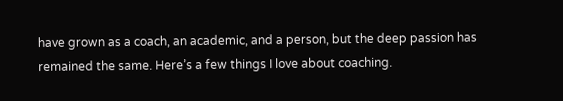have grown as a coach, an academic, and a person, but the deep passion has remained the same. Here’s a few things I love about coaching.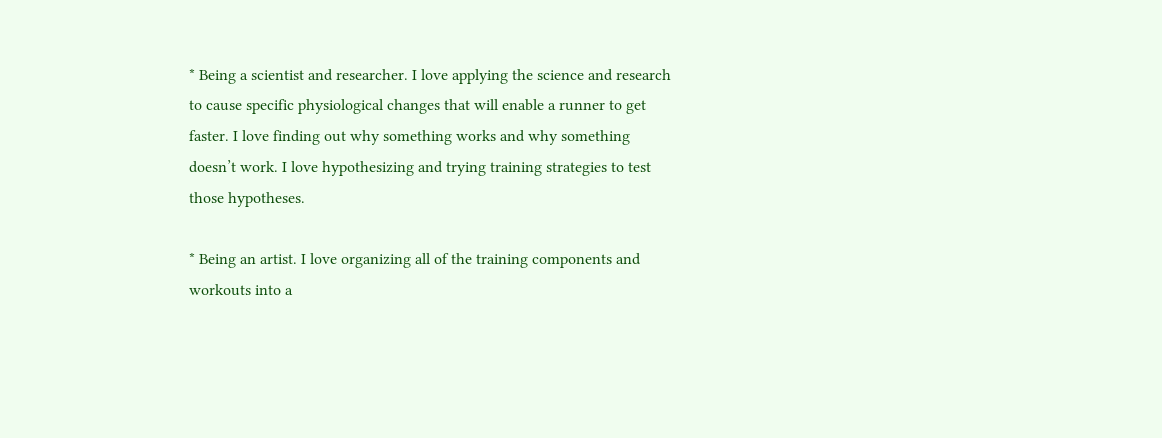* Being a scientist and researcher. I love applying the science and research to cause specific physiological changes that will enable a runner to get faster. I love finding out why something works and why something doesn’t work. I love hypothesizing and trying training strategies to test those hypotheses.

* Being an artist. I love organizing all of the training components and workouts into a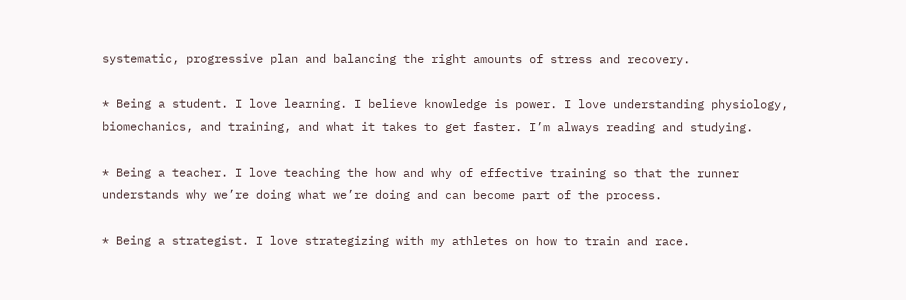systematic, progressive plan and balancing the right amounts of stress and recovery.

* Being a student. I love learning. I believe knowledge is power. I love understanding physiology, biomechanics, and training, and what it takes to get faster. I’m always reading and studying.

* Being a teacher. I love teaching the how and why of effective training so that the runner understands why we’re doing what we’re doing and can become part of the process.

* Being a strategist. I love strategizing with my athletes on how to train and race.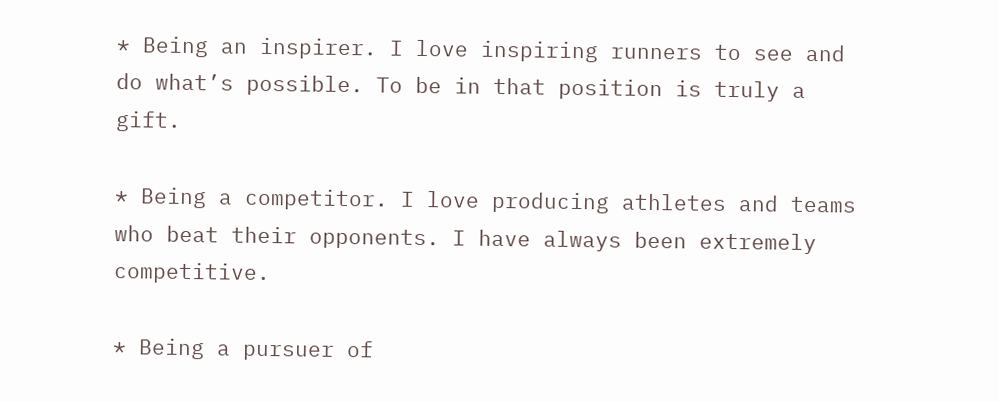* Being an inspirer. I love inspiring runners to see and do what’s possible. To be in that position is truly a gift.

* Being a competitor. I love producing athletes and teams who beat their opponents. I have always been extremely competitive.

* Being a pursuer of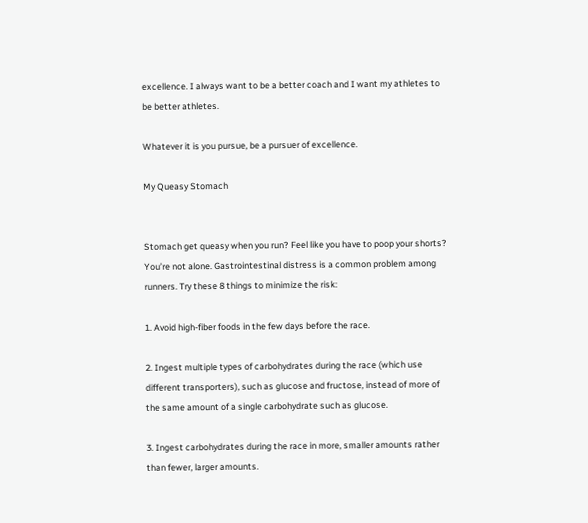excellence. I always want to be a better coach and I want my athletes to be better athletes.

Whatever it is you pursue, be a pursuer of excellence.

My Queasy Stomach


Stomach get queasy when you run? Feel like you have to poop your shorts? You’re not alone. Gastrointestinal distress is a common problem among runners. Try these 8 things to minimize the risk:

1. Avoid high-fiber foods in the few days before the race.

2. Ingest multiple types of carbohydrates during the race (which use different transporters), such as glucose and fructose, instead of more of the same amount of a single carbohydrate such as glucose.

3. Ingest carbohydrates during the race in more, smaller amounts rather than fewer, larger amounts.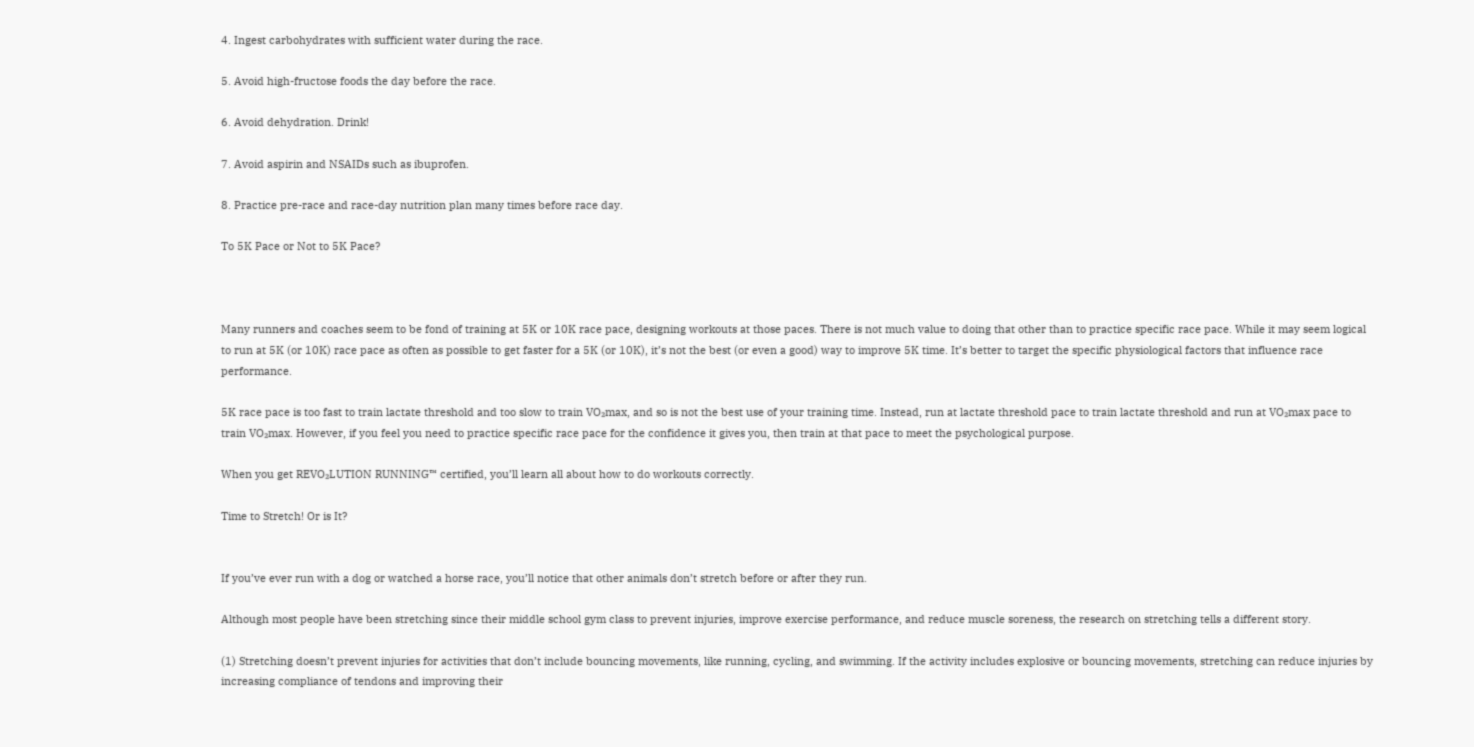4. Ingest carbohydrates with sufficient water during the race.

5. Avoid high-fructose foods the day before the race.

6. Avoid dehydration. Drink!

7. Avoid aspirin and NSAIDs such as ibuprofen.

8. Practice pre-race and race-day nutrition plan many times before race day.

To 5K Pace or Not to 5K Pace?



Many runners and coaches seem to be fond of training at 5K or 10K race pace, designing workouts at those paces. There is not much value to doing that other than to practice specific race pace. While it may seem logical to run at 5K (or 10K) race pace as often as possible to get faster for a 5K (or 10K), it’s not the best (or even a good) way to improve 5K time. It’s better to target the specific physiological factors that influence race performance.

5K race pace is too fast to train lactate threshold and too slow to train VO₂max, and so is not the best use of your training time. Instead, run at lactate threshold pace to train lactate threshold and run at VO₂max pace to train VO₂max. However, if you feel you need to practice specific race pace for the confidence it gives you, then train at that pace to meet the psychological purpose.

When you get REVO₂LUTION RUNNING™ certified, you’ll learn all about how to do workouts correctly.

Time to Stretch! Or is It?


If you’ve ever run with a dog or watched a horse race, you’ll notice that other animals don’t stretch before or after they run.

Although most people have been stretching since their middle school gym class to prevent injuries, improve exercise performance, and reduce muscle soreness, the research on stretching tells a different story.

(1) Stretching doesn’t prevent injuries for activities that don’t include bouncing movements, like running, cycling, and swimming. If the activity includes explosive or bouncing movements, stretching can reduce injuries by increasing compliance of tendons and improving their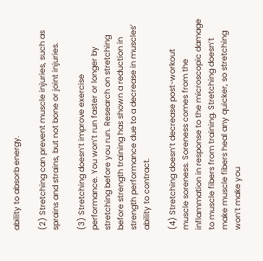ability to absorb energy.

(2) Stretching can prevent muscle injuries, such as sprains and strains, but not bone or joint injuries.

(3) Stretching doesn’t improve exercise performance. You won’t run faster or longer by stretching before you run. Research on stretching before strength training has shown a reduction in strength performance due to a decrease in muscles’ ability to contract.

(4) Stretching doesn’t decrease post-workout muscle soreness. Soreness comes from the inflammation in response to the microscopic damage to muscle fibers from training. Stretching doesn’t make muscle fibers heal any quicker, so stretching won’t make you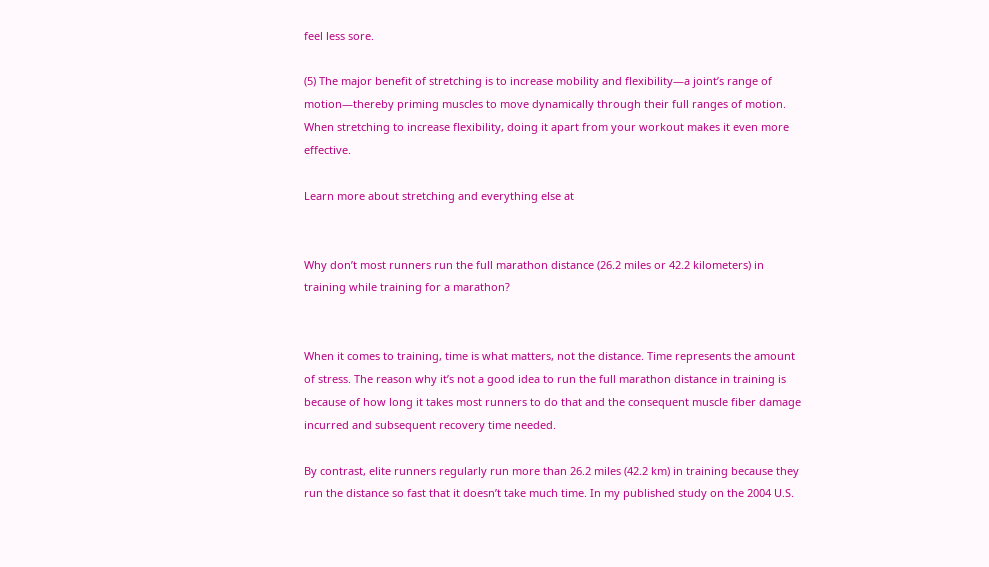feel less sore.

(5) The major benefit of stretching is to increase mobility and flexibility—a joint’s range of motion—thereby priming muscles to move dynamically through their full ranges of motion. When stretching to increase flexibility, doing it apart from your workout makes it even more effective.

Learn more about stretching and everything else at


Why don’t most runners run the full marathon distance (26.2 miles or 42.2 kilometers) in training while training for a marathon?


When it comes to training, time is what matters, not the distance. Time represents the amount of stress. The reason why it’s not a good idea to run the full marathon distance in training is because of how long it takes most runners to do that and the consequent muscle fiber damage incurred and subsequent recovery time needed.

By contrast, elite runners regularly run more than 26.2 miles (42.2 km) in training because they run the distance so fast that it doesn’t take much time. In my published study on the 2004 U.S.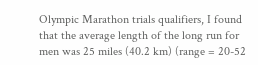Olympic Marathon trials qualifiers, I found that the average length of the long run for men was 25 miles (40.2 km) (range = 20-52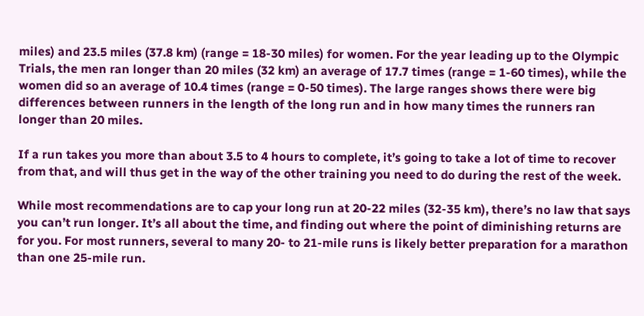miles) and 23.5 miles (37.8 km) (range = 18-30 miles) for women. For the year leading up to the Olympic Trials, the men ran longer than 20 miles (32 km) an average of 17.7 times (range = 1-60 times), while the women did so an average of 10.4 times (range = 0-50 times). The large ranges shows there were big differences between runners in the length of the long run and in how many times the runners ran longer than 20 miles.

If a run takes you more than about 3.5 to 4 hours to complete, it’s going to take a lot of time to recover from that, and will thus get in the way of the other training you need to do during the rest of the week.

While most recommendations are to cap your long run at 20-22 miles (32-35 km), there’s no law that says you can’t run longer. It’s all about the time, and finding out where the point of diminishing returns are for you. For most runners, several to many 20- to 21-mile runs is likely better preparation for a marathon than one 25-mile run.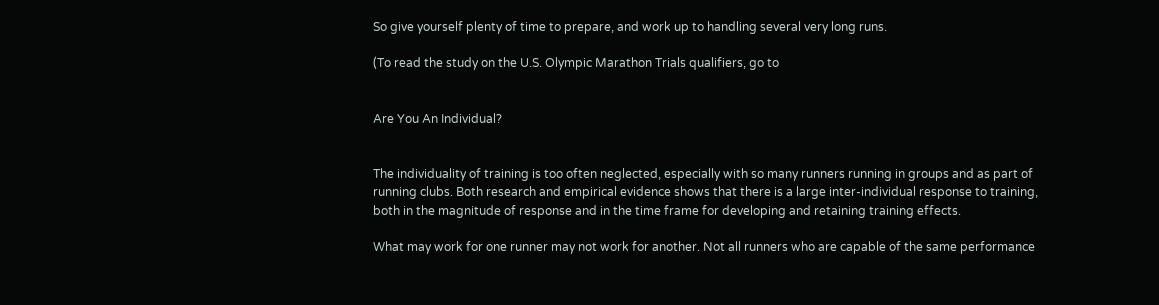So give yourself plenty of time to prepare, and work up to handling several very long runs.

(To read the study on the U.S. Olympic Marathon Trials qualifiers, go to


Are You An Individual?


The individuality of training is too often neglected, especially with so many runners running in groups and as part of running clubs. Both research and empirical evidence shows that there is a large inter-individual response to training, both in the magnitude of response and in the time frame for developing and retaining training effects.

What may work for one runner may not work for another. Not all runners who are capable of the same performance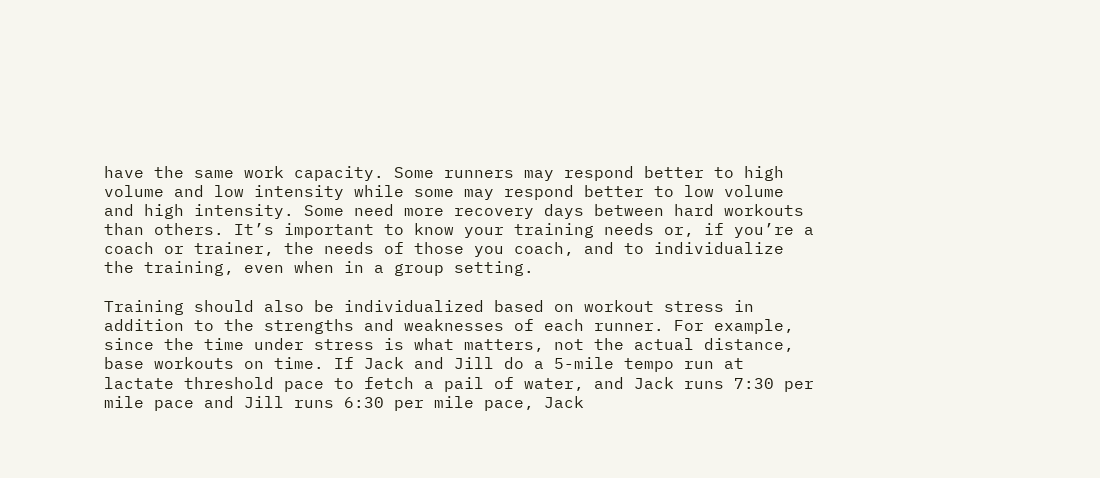have the same work capacity. Some runners may respond better to high volume and low intensity while some may respond better to low volume and high intensity. Some need more recovery days between hard workouts than others. It’s important to know your training needs or, if you’re a coach or trainer, the needs of those you coach, and to individualize the training, even when in a group setting.

Training should also be individualized based on workout stress in addition to the strengths and weaknesses of each runner. For example, since the time under stress is what matters, not the actual distance, base workouts on time. If Jack and Jill do a 5-mile tempo run at lactate threshold pace to fetch a pail of water, and Jack runs 7:30 per mile pace and Jill runs 6:30 per mile pace, Jack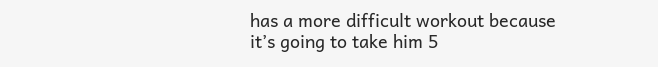has a more difficult workout because it’s going to take him 5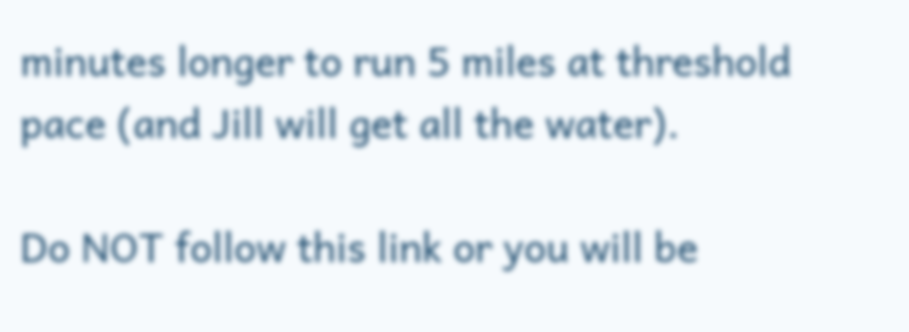minutes longer to run 5 miles at threshold pace (and Jill will get all the water).

Do NOT follow this link or you will be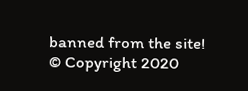banned from the site!
© Copyright 2020